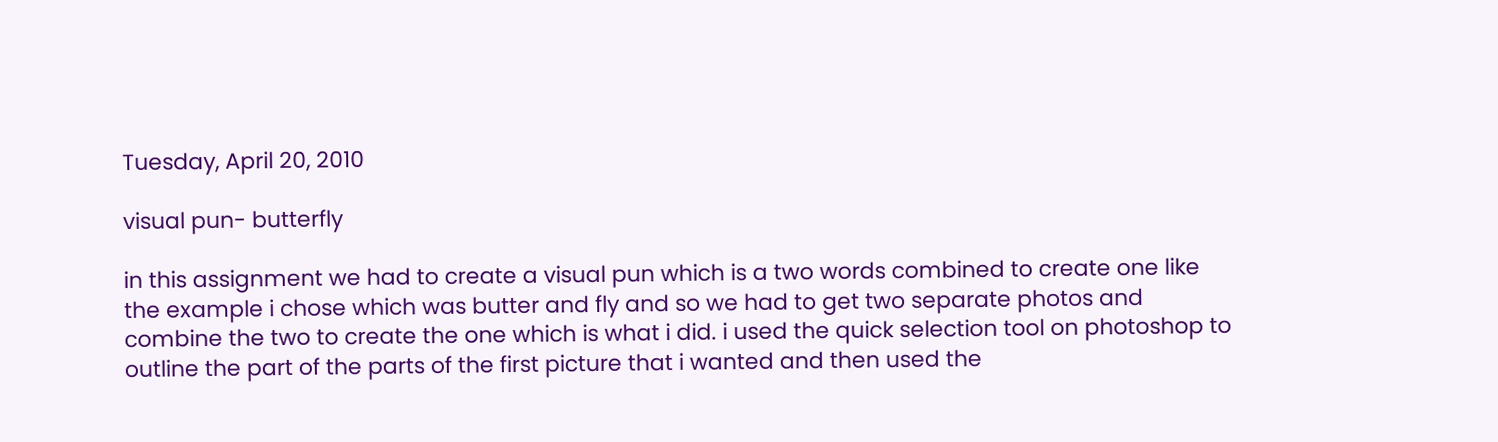Tuesday, April 20, 2010

visual pun- butterfly

in this assignment we had to create a visual pun which is a two words combined to create one like the example i chose which was butter and fly and so we had to get two separate photos and combine the two to create the one which is what i did. i used the quick selection tool on photoshop to outline the part of the parts of the first picture that i wanted and then used the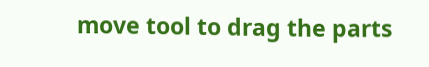move tool to drag the parts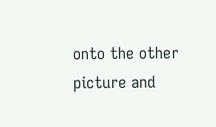onto the other picture and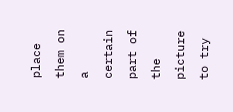place them on a certain part of the picture to try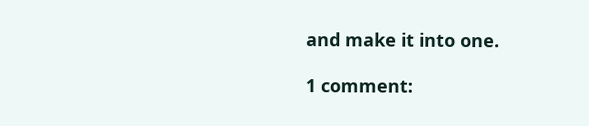and make it into one.

1 comment: